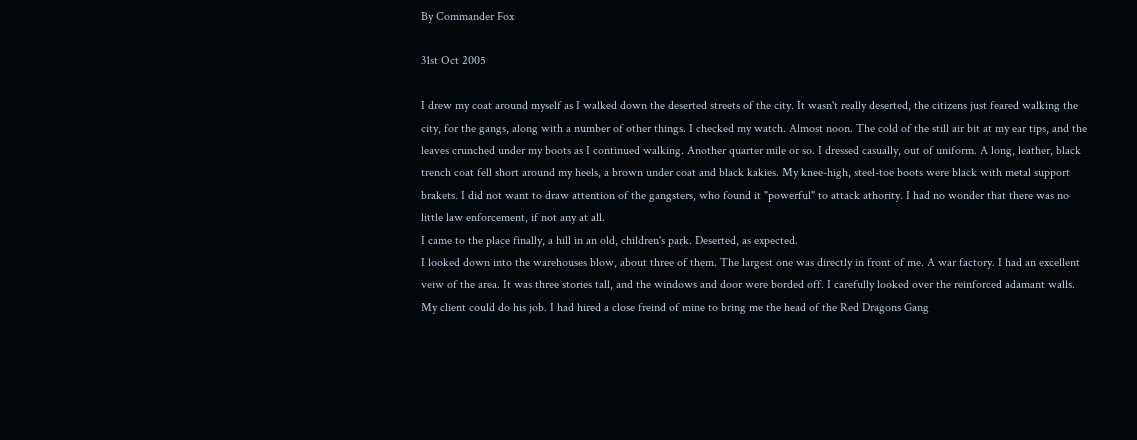By Commander Fox

31st Oct 2005

I drew my coat around myself as I walked down the deserted streets of the city. It wasn't really deserted, the citizens just feared walking the city, for the gangs, along with a number of other things. I checked my watch. Almost noon. The cold of the still air bit at my ear tips, and the leaves crunched under my boots as I continued walking. Another quarter mile or so. I dressed casually, out of uniform. A long, leather, black trench coat fell short around my heels, a brown under coat and black kakies. My knee-high, steel-toe boots were black with metal support brakets. I did not want to draw attention of the gangsters, who found it "powerful" to attack athority. I had no wonder that there was no little law enforcement, if not any at all.
I came to the place finally, a hill in an old, children's park. Deserted, as expected.
I looked down into the warehouses blow, about three of them. The largest one was directly in front of me. A war factory. I had an excellent veiw of the area. It was three stories tall, and the windows and door were borded off. I carefully looked over the reinforced adamant walls. My client could do his job. I had hired a close freind of mine to bring me the head of the Red Dragons Gang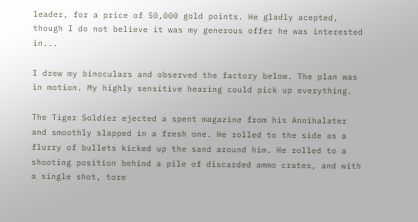leader, for a price of 50,000 gold points. He gladly acepted, though I do not believe it was my generous offer he was interested in...

I drew my binoculars and observed the factory below. The plan was in motion. My highly sensitive hearing could pick up everything.

The Tiger Soldier ejected a spent magazine from his Annihalater and smoothly slapped in a fresh one. He rolled to the side as a flurry of bullets kicked up the sand around him. He rolled to a shooting position behind a pile of discarded ammo crates, and with a single shot, tore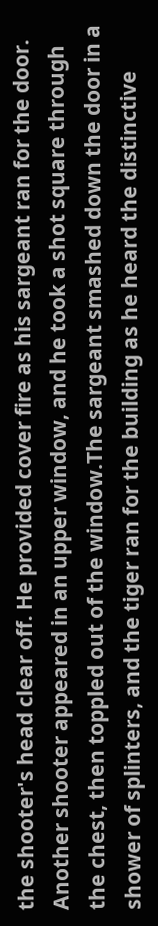the shooter's head clear off. He provided cover fire as his sargeant ran for the door. Another shooter appeared in an upper window, and he took a shot square through the chest, then toppled out of the window.The sargeant smashed down the door in a shower of splinters, and the tiger ran for the building as he heard the distinctive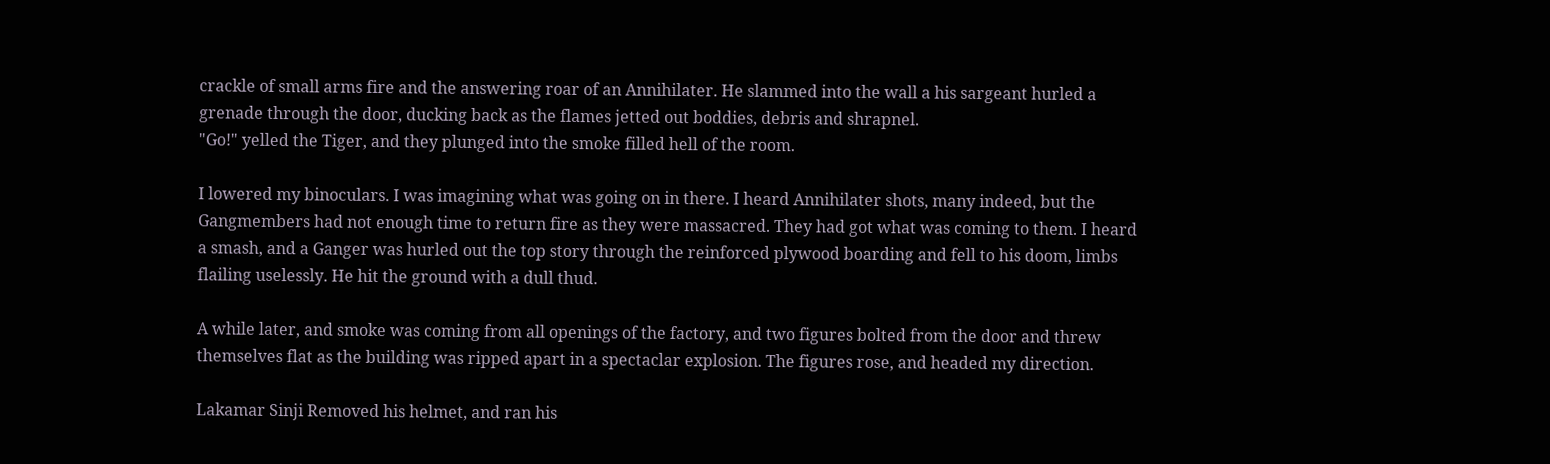crackle of small arms fire and the answering roar of an Annihilater. He slammed into the wall a his sargeant hurled a grenade through the door, ducking back as the flames jetted out boddies, debris and shrapnel.
"Go!" yelled the Tiger, and they plunged into the smoke filled hell of the room.

I lowered my binoculars. I was imagining what was going on in there. I heard Annihilater shots, many indeed, but the Gangmembers had not enough time to return fire as they were massacred. They had got what was coming to them. I heard a smash, and a Ganger was hurled out the top story through the reinforced plywood boarding and fell to his doom, limbs flailing uselessly. He hit the ground with a dull thud.

A while later, and smoke was coming from all openings of the factory, and two figures bolted from the door and threw themselves flat as the building was ripped apart in a spectaclar explosion. The figures rose, and headed my direction.

Lakamar Sinji Removed his helmet, and ran his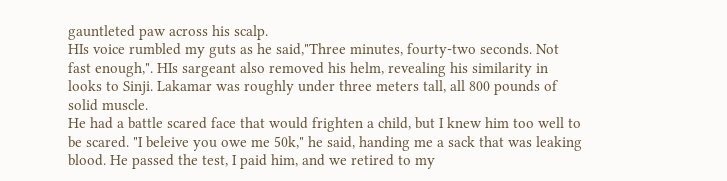gauntleted paw across his scalp.
HIs voice rumbled my guts as he said,"Three minutes, fourty-two seconds. Not fast enough,". HIs sargeant also removed his helm, revealing his similarity in looks to Sinji. Lakamar was roughly under three meters tall, all 800 pounds of solid muscle.
He had a battle scared face that would frighten a child, but I knew him too well to be scared. "I beleive you owe me 50k," he said, handing me a sack that was leaking blood. He passed the test, I paid him, and we retired to my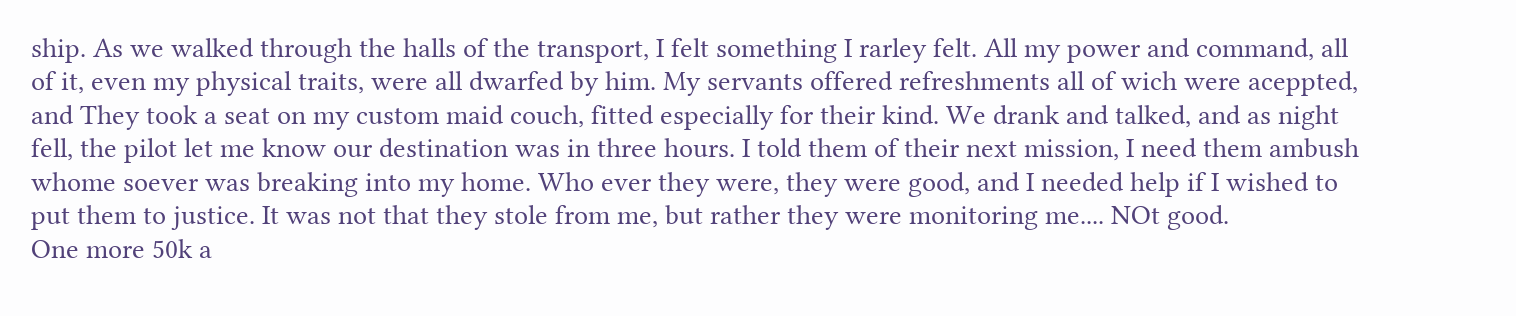ship. As we walked through the halls of the transport, I felt something I rarley felt. All my power and command, all of it, even my physical traits, were all dwarfed by him. My servants offered refreshments all of wich were aceppted, and They took a seat on my custom maid couch, fitted especially for their kind. We drank and talked, and as night fell, the pilot let me know our destination was in three hours. I told them of their next mission, I need them ambush whome soever was breaking into my home. Who ever they were, they were good, and I needed help if I wished to put them to justice. It was not that they stole from me, but rather they were monitoring me.... NOt good.
One more 50k a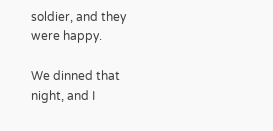soldier, and they were happy.

We dinned that night, and I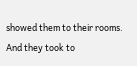showed them to their rooms. And they took to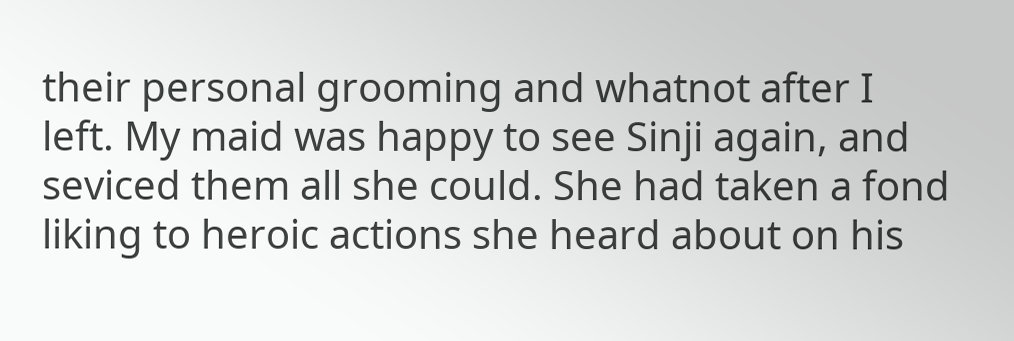their personal grooming and whatnot after I left. My maid was happy to see Sinji again, and seviced them all she could. She had taken a fond liking to heroic actions she heard about on his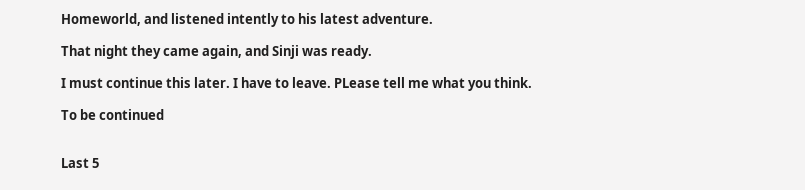Homeworld, and listened intently to his latest adventure.

That night they came again, and Sinji was ready.

I must continue this later. I have to leave. PLease tell me what you think.

To be continued


Last 5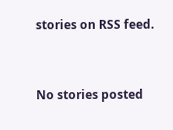stories on RSS feed.


No stories posted